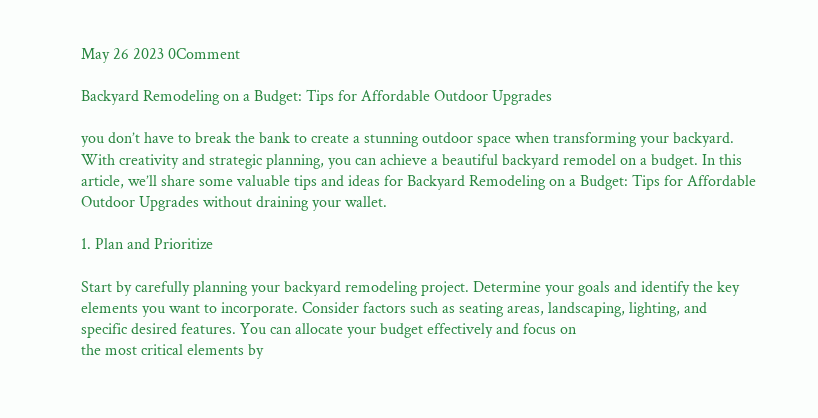May 26 2023 0Comment

Backyard Remodeling on a Budget: Tips for Affordable Outdoor Upgrades

you don’t have to break the bank to create a stunning outdoor space when transforming your backyard. With creativity and strategic planning, you can achieve a beautiful backyard remodel on a budget. In this article, we’ll share some valuable tips and ideas for Backyard Remodeling on a Budget: Tips for Affordable Outdoor Upgrades without draining your wallet.

1. Plan and Prioritize

Start by carefully planning your backyard remodeling project. Determine your goals and identify the key elements you want to incorporate. Consider factors such as seating areas, landscaping, lighting, and specific desired features. You can allocate your budget effectively and focus on
the most critical elements by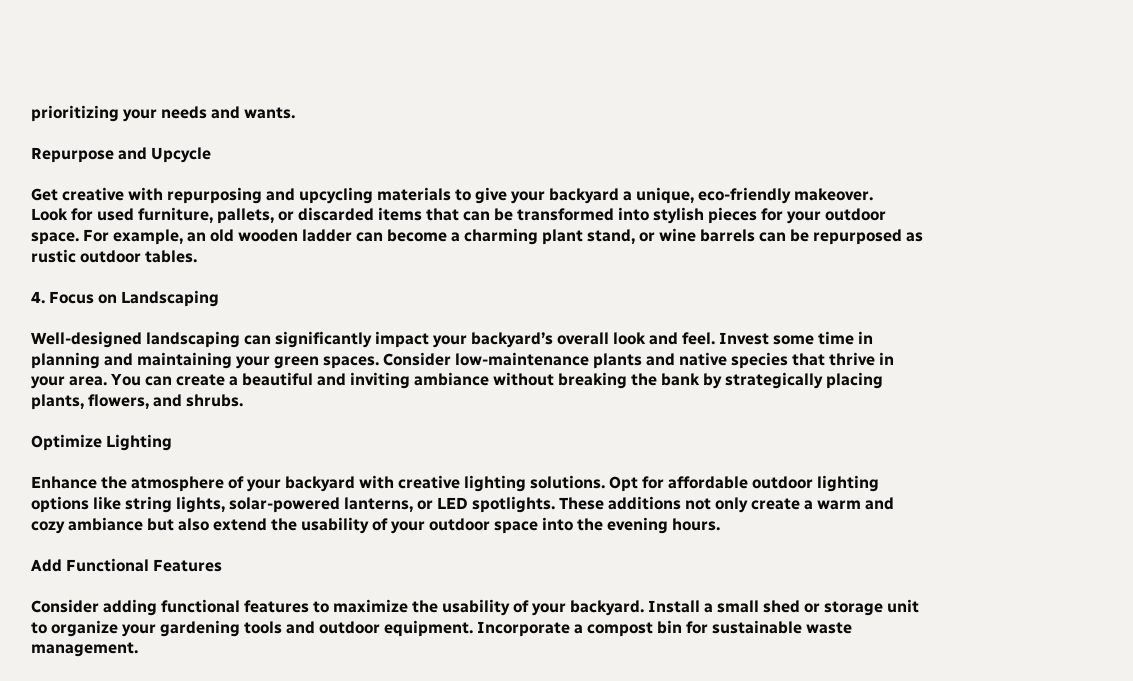prioritizing your needs and wants.

Repurpose and Upcycle

Get creative with repurposing and upcycling materials to give your backyard a unique, eco-friendly makeover.
Look for used furniture, pallets, or discarded items that can be transformed into stylish pieces for your outdoor space. For example, an old wooden ladder can become a charming plant stand, or wine barrels can be repurposed as rustic outdoor tables.

4. Focus on Landscaping

Well-designed landscaping can significantly impact your backyard’s overall look and feel. Invest some time in planning and maintaining your green spaces. Consider low-maintenance plants and native species that thrive in your area. You can create a beautiful and inviting ambiance without breaking the bank by strategically placing plants, flowers, and shrubs.

Optimize Lighting

Enhance the atmosphere of your backyard with creative lighting solutions. Opt for affordable outdoor lighting options like string lights, solar-powered lanterns, or LED spotlights. These additions not only create a warm and cozy ambiance but also extend the usability of your outdoor space into the evening hours.

Add Functional Features

Consider adding functional features to maximize the usability of your backyard. Install a small shed or storage unit to organize your gardening tools and outdoor equipment. Incorporate a compost bin for sustainable waste management.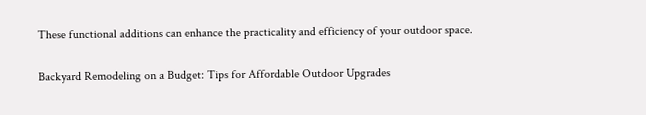These functional additions can enhance the practicality and efficiency of your outdoor space.

Backyard Remodeling on a Budget: Tips for Affordable Outdoor Upgrades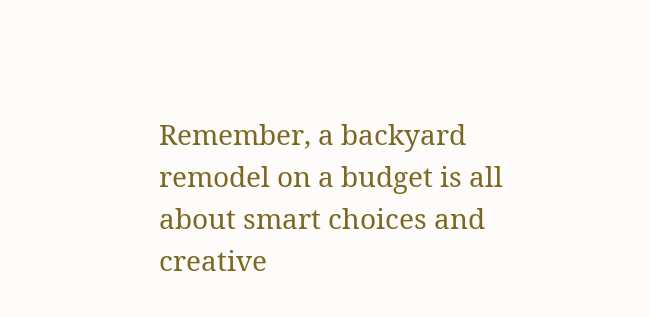Remember, a backyard remodel on a budget is all about smart choices and creative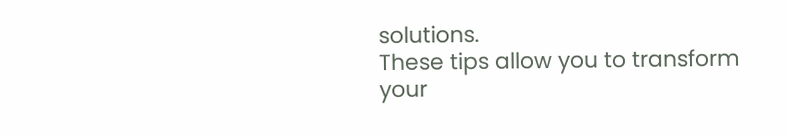solutions.
These tips allow you to transform your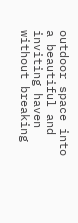outdoor space into a beautiful and inviting haven without breaking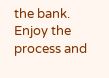the bank.
Enjoy the process and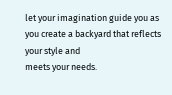let your imagination guide you as you create a backyard that reflects your style and
meets your needs.